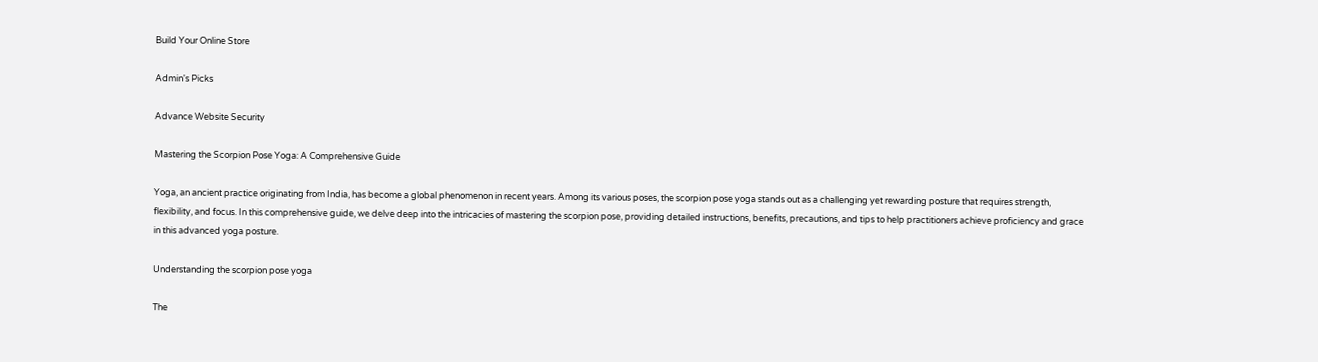Build Your Online Store

Admin's Picks

Advance Website Security

Mastering the Scorpion Pose Yoga: A Comprehensive Guide

Yoga, an ancient practice originating from India, has become a global phenomenon in recent years. Among its various poses, the scorpion pose yoga stands out as a challenging yet rewarding posture that requires strength, flexibility, and focus. In this comprehensive guide, we delve deep into the intricacies of mastering the scorpion pose, providing detailed instructions, benefits, precautions, and tips to help practitioners achieve proficiency and grace in this advanced yoga posture.

Understanding the scorpion pose yoga

The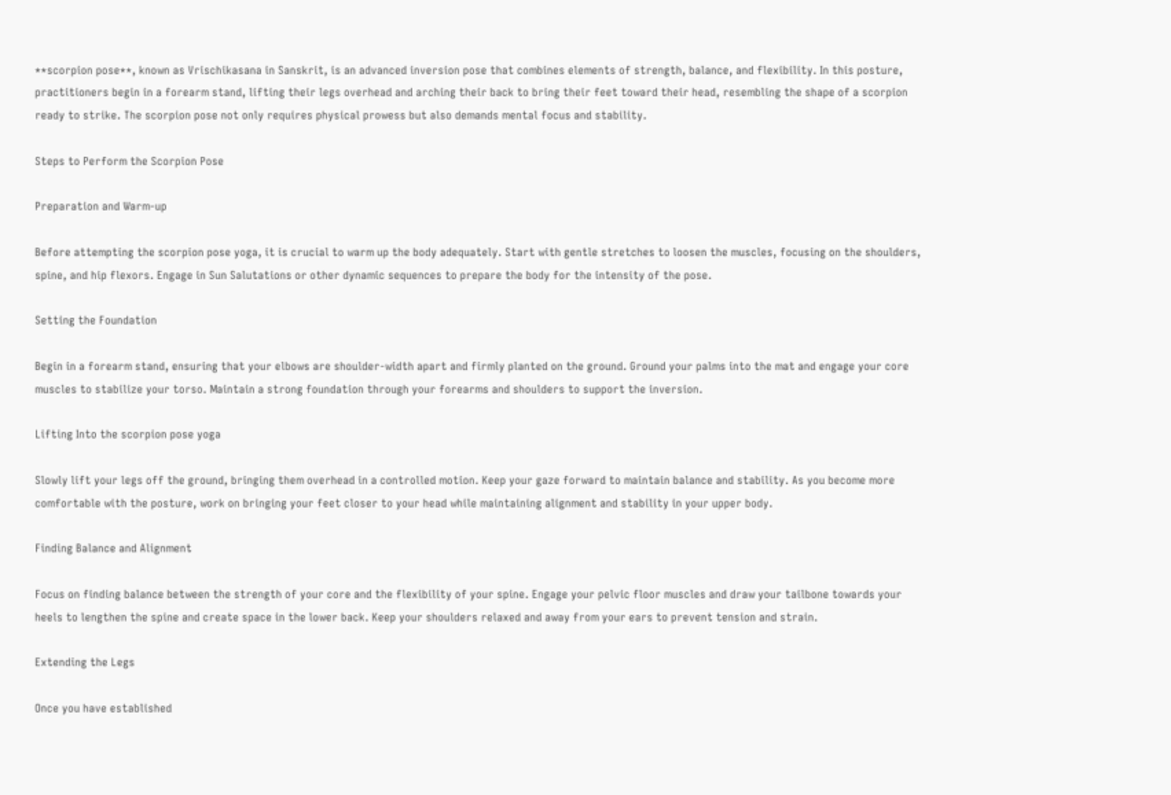**scorpion pose**, known as Vrischikasana in Sanskrit, is an advanced inversion pose that combines elements of strength, balance, and flexibility. In this posture, practitioners begin in a forearm stand, lifting their legs overhead and arching their back to bring their feet toward their head, resembling the shape of a scorpion ready to strike. The scorpion pose not only requires physical prowess but also demands mental focus and stability.

Steps to Perform the Scorpion Pose

Preparation and Warm-up

Before attempting the scorpion pose yoga, it is crucial to warm up the body adequately. Start with gentle stretches to loosen the muscles, focusing on the shoulders, spine, and hip flexors. Engage in Sun Salutations or other dynamic sequences to prepare the body for the intensity of the pose.

Setting the Foundation

Begin in a forearm stand, ensuring that your elbows are shoulder-width apart and firmly planted on the ground. Ground your palms into the mat and engage your core muscles to stabilize your torso. Maintain a strong foundation through your forearms and shoulders to support the inversion.

Lifting Into the scorpion pose yoga

Slowly lift your legs off the ground, bringing them overhead in a controlled motion. Keep your gaze forward to maintain balance and stability. As you become more comfortable with the posture, work on bringing your feet closer to your head while maintaining alignment and stability in your upper body.

Finding Balance and Alignment

Focus on finding balance between the strength of your core and the flexibility of your spine. Engage your pelvic floor muscles and draw your tailbone towards your heels to lengthen the spine and create space in the lower back. Keep your shoulders relaxed and away from your ears to prevent tension and strain.

Extending the Legs

Once you have established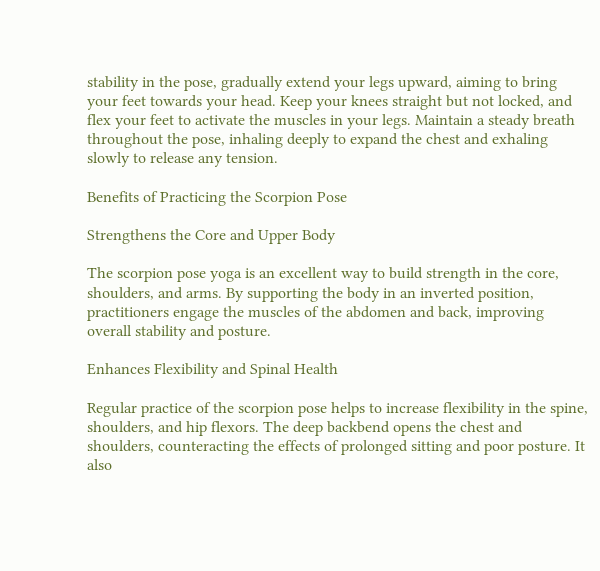stability in the pose, gradually extend your legs upward, aiming to bring your feet towards your head. Keep your knees straight but not locked, and flex your feet to activate the muscles in your legs. Maintain a steady breath throughout the pose, inhaling deeply to expand the chest and exhaling slowly to release any tension.

Benefits of Practicing the Scorpion Pose

Strengthens the Core and Upper Body

The scorpion pose yoga is an excellent way to build strength in the core, shoulders, and arms. By supporting the body in an inverted position, practitioners engage the muscles of the abdomen and back, improving overall stability and posture.

Enhances Flexibility and Spinal Health

Regular practice of the scorpion pose helps to increase flexibility in the spine, shoulders, and hip flexors. The deep backbend opens the chest and shoulders, counteracting the effects of prolonged sitting and poor posture. It also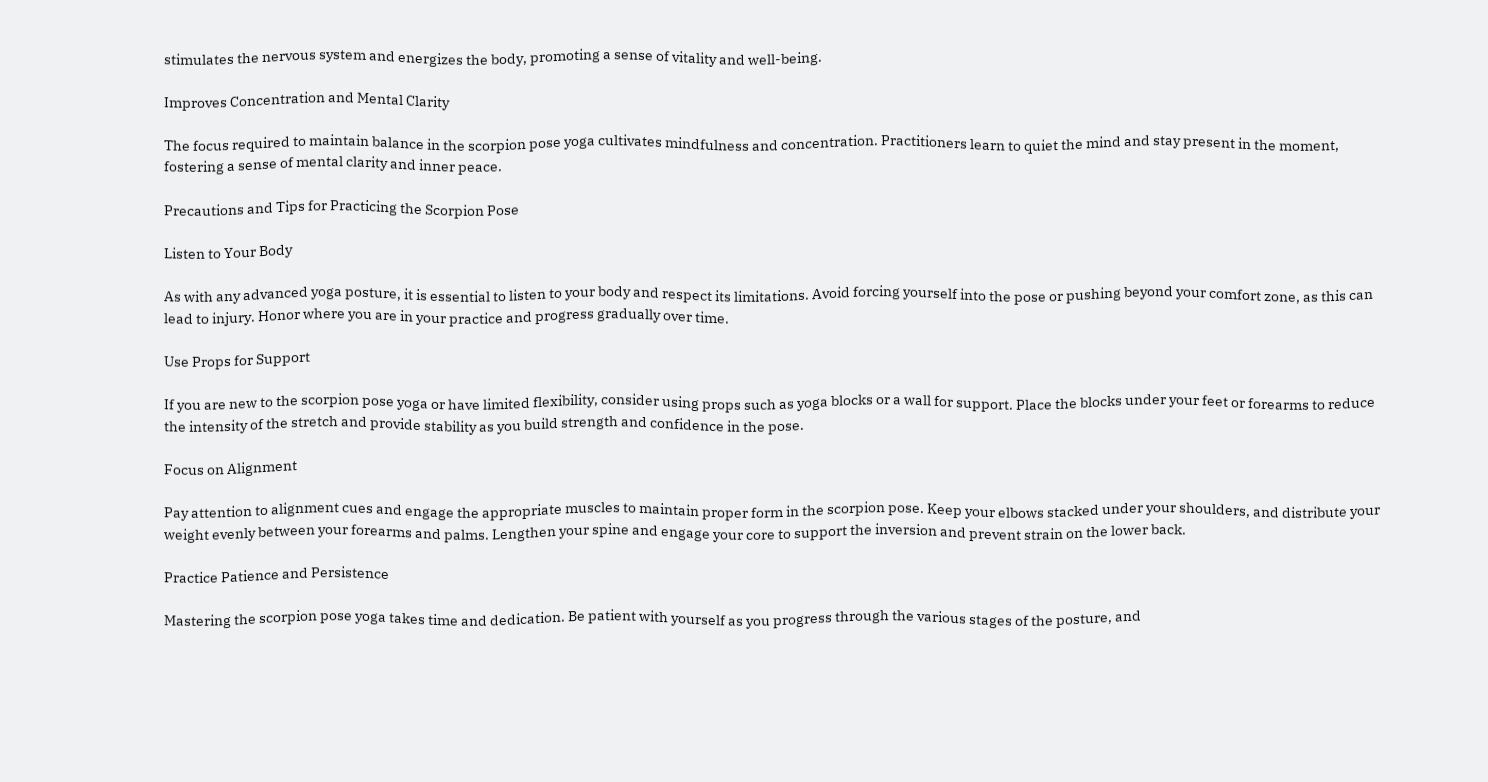stimulates the nervous system and energizes the body, promoting a sense of vitality and well-being.

Improves Concentration and Mental Clarity

The focus required to maintain balance in the scorpion pose yoga cultivates mindfulness and concentration. Practitioners learn to quiet the mind and stay present in the moment, fostering a sense of mental clarity and inner peace.

Precautions and Tips for Practicing the Scorpion Pose

Listen to Your Body

As with any advanced yoga posture, it is essential to listen to your body and respect its limitations. Avoid forcing yourself into the pose or pushing beyond your comfort zone, as this can lead to injury. Honor where you are in your practice and progress gradually over time.

Use Props for Support

If you are new to the scorpion pose yoga or have limited flexibility, consider using props such as yoga blocks or a wall for support. Place the blocks under your feet or forearms to reduce the intensity of the stretch and provide stability as you build strength and confidence in the pose.

Focus on Alignment

Pay attention to alignment cues and engage the appropriate muscles to maintain proper form in the scorpion pose. Keep your elbows stacked under your shoulders, and distribute your weight evenly between your forearms and palms. Lengthen your spine and engage your core to support the inversion and prevent strain on the lower back.

Practice Patience and Persistence

Mastering the scorpion pose yoga takes time and dedication. Be patient with yourself as you progress through the various stages of the posture, and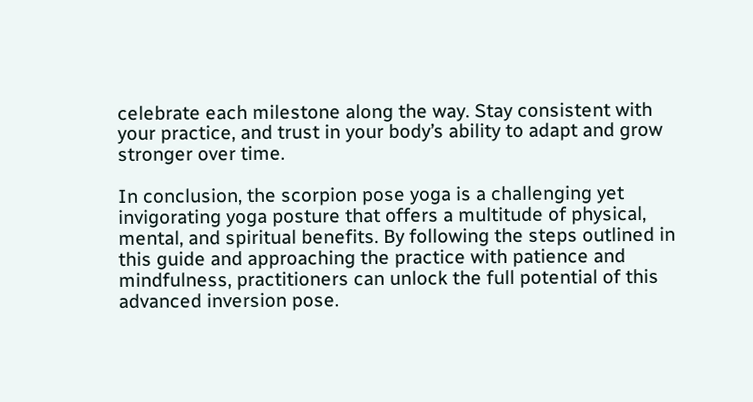celebrate each milestone along the way. Stay consistent with your practice, and trust in your body’s ability to adapt and grow stronger over time.

In conclusion, the scorpion pose yoga is a challenging yet invigorating yoga posture that offers a multitude of physical, mental, and spiritual benefits. By following the steps outlined in this guide and approaching the practice with patience and mindfulness, practitioners can unlock the full potential of this advanced inversion pose.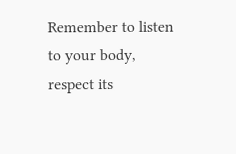Remember to listen to your body, respect its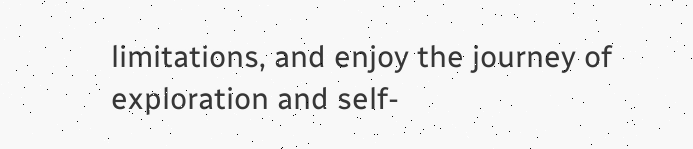limitations, and enjoy the journey of exploration and self-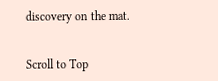discovery on the mat.


Scroll to Top